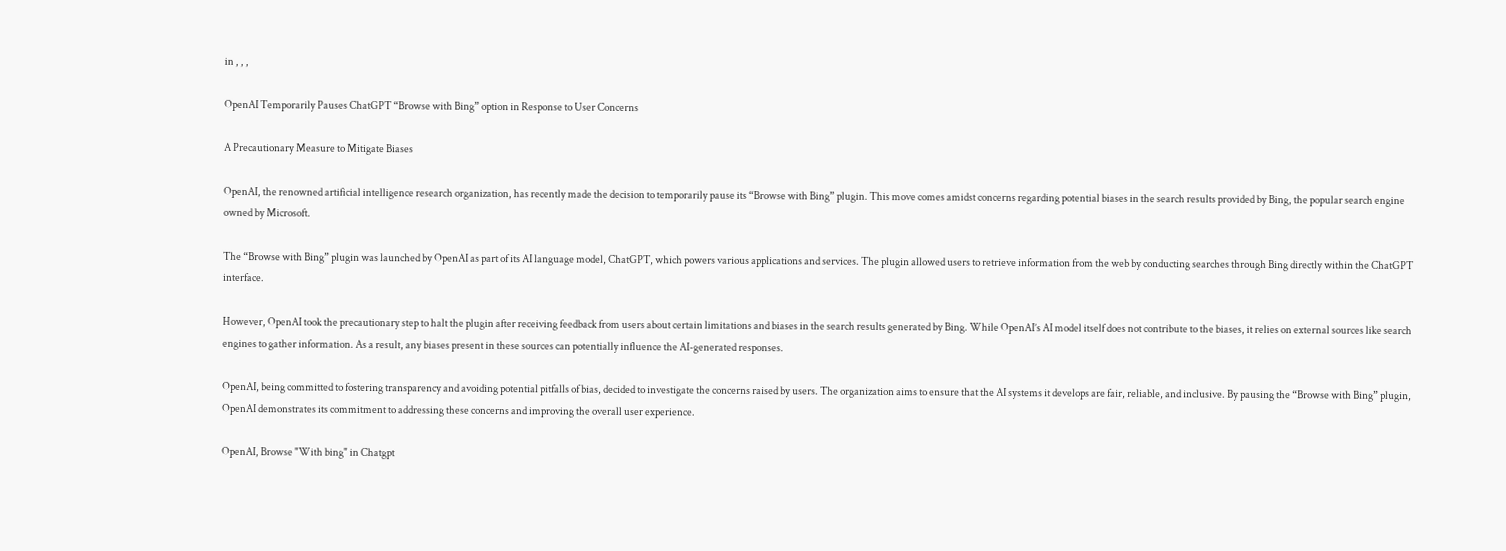in , , ,

OpenAI Temporarily Pauses ChatGPT “Browse with Bing” option in Response to User Concerns

A Precautionary Measure to Mitigate Biases

OpenAI, the renowned artificial intelligence research organization, has recently made the decision to temporarily pause its “Browse with Bing” plugin. This move comes amidst concerns regarding potential biases in the search results provided by Bing, the popular search engine owned by Microsoft.

The “Browse with Bing” plugin was launched by OpenAI as part of its AI language model, ChatGPT, which powers various applications and services. The plugin allowed users to retrieve information from the web by conducting searches through Bing directly within the ChatGPT interface.

However, OpenAI took the precautionary step to halt the plugin after receiving feedback from users about certain limitations and biases in the search results generated by Bing. While OpenAI’s AI model itself does not contribute to the biases, it relies on external sources like search engines to gather information. As a result, any biases present in these sources can potentially influence the AI-generated responses.

OpenAI, being committed to fostering transparency and avoiding potential pitfalls of bias, decided to investigate the concerns raised by users. The organization aims to ensure that the AI systems it develops are fair, reliable, and inclusive. By pausing the “Browse with Bing” plugin, OpenAI demonstrates its commitment to addressing these concerns and improving the overall user experience.

OpenAI, Browse "With bing" in Chatgpt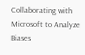Collaborating with Microsoft to Analyze Biases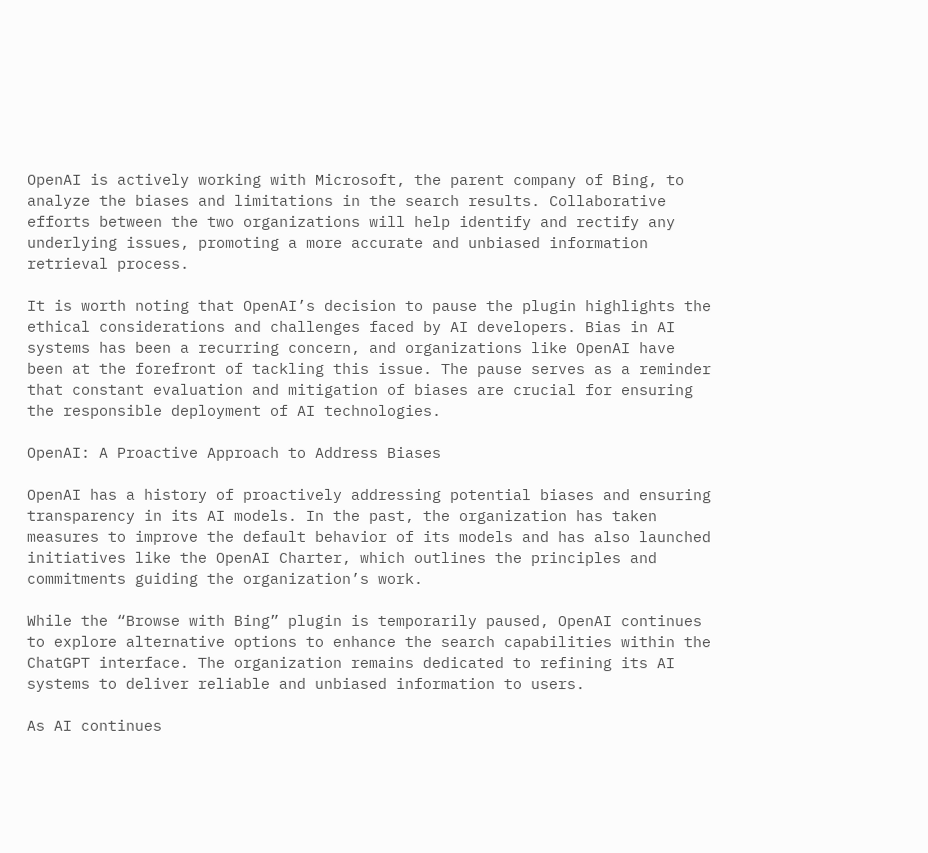OpenAI is actively working with Microsoft, the parent company of Bing, to analyze the biases and limitations in the search results. Collaborative efforts between the two organizations will help identify and rectify any underlying issues, promoting a more accurate and unbiased information retrieval process.

It is worth noting that OpenAI’s decision to pause the plugin highlights the ethical considerations and challenges faced by AI developers. Bias in AI systems has been a recurring concern, and organizations like OpenAI have been at the forefront of tackling this issue. The pause serves as a reminder that constant evaluation and mitigation of biases are crucial for ensuring the responsible deployment of AI technologies.

OpenAI: A Proactive Approach to Address Biases

OpenAI has a history of proactively addressing potential biases and ensuring transparency in its AI models. In the past, the organization has taken measures to improve the default behavior of its models and has also launched initiatives like the OpenAI Charter, which outlines the principles and commitments guiding the organization’s work.

While the “Browse with Bing” plugin is temporarily paused, OpenAI continues to explore alternative options to enhance the search capabilities within the ChatGPT interface. The organization remains dedicated to refining its AI systems to deliver reliable and unbiased information to users.

As AI continues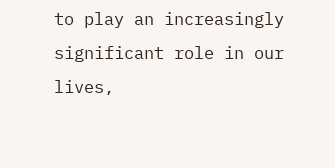to play an increasingly significant role in our lives,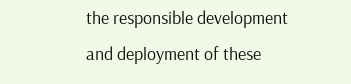the responsible development and deployment of these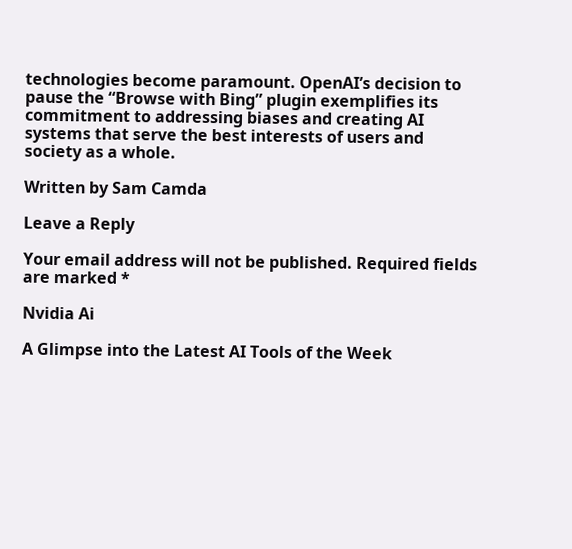technologies become paramount. OpenAI’s decision to pause the “Browse with Bing” plugin exemplifies its commitment to addressing biases and creating AI systems that serve the best interests of users and society as a whole.

Written by Sam Camda

Leave a Reply

Your email address will not be published. Required fields are marked *

Nvidia Ai

A Glimpse into the Latest AI Tools of the Week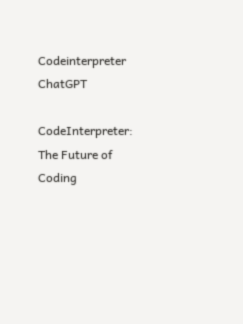Codeinterpreter ChatGPT

CodeInterpreter: The Future of Coding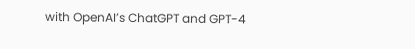with OpenAI’s ChatGPT and GPT-4